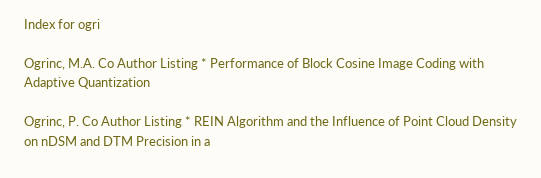Index for ogri

Ogrinc, M.A. Co Author Listing * Performance of Block Cosine Image Coding with Adaptive Quantization

Ogrinc, P. Co Author Listing * REIN Algorithm and the Influence of Point Cloud Density on nDSM and DTM Precision in a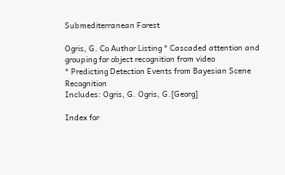Submediterranean Forest

Ogris, G. Co Author Listing * Cascaded attention and grouping for object recognition from video
* Predicting Detection Events from Bayesian Scene Recognition
Includes: Ogris, G. Ogris, G.[Georg]

Index for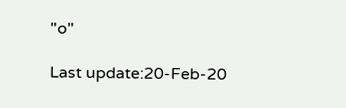"o"

Last update:20-Feb-20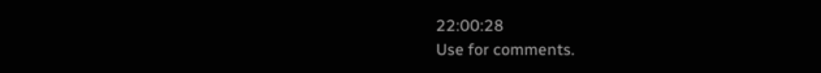22:00:28
Use for comments.